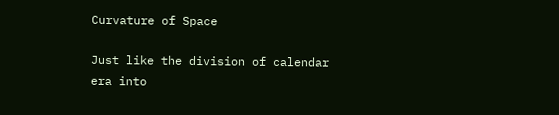Curvature of Space

Just like the division of calendar era into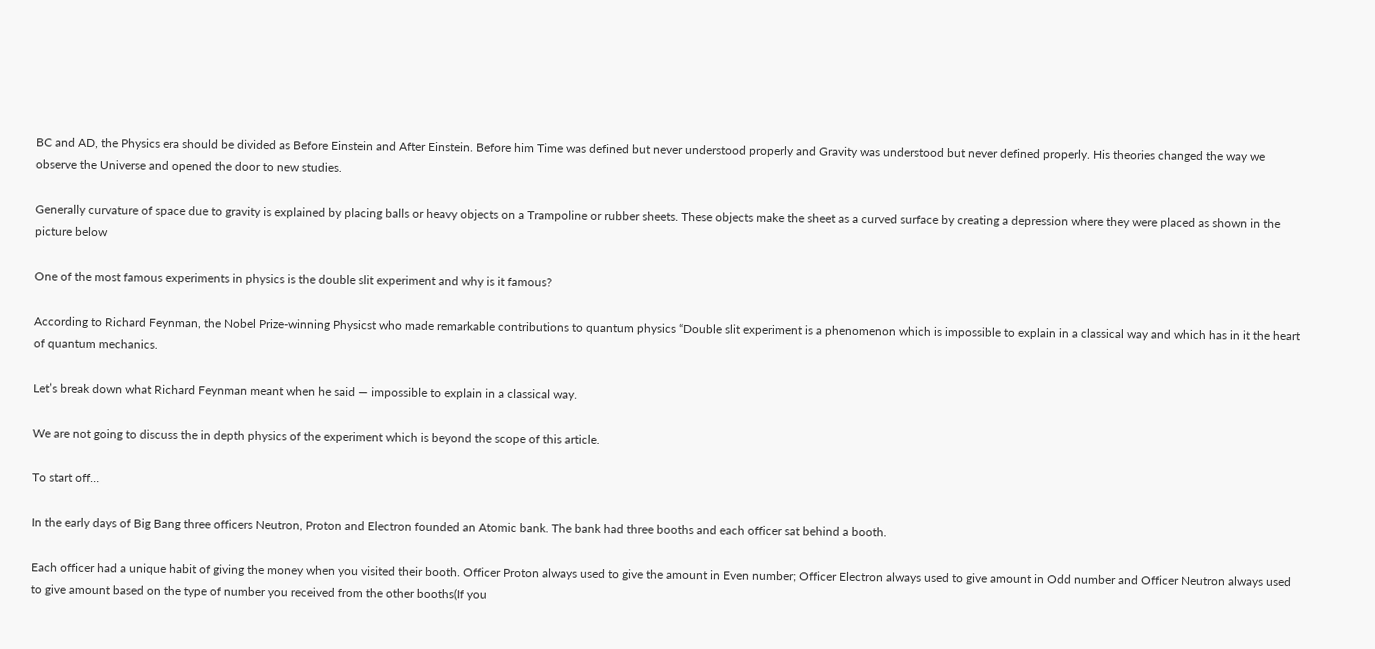BC and AD, the Physics era should be divided as Before Einstein and After Einstein. Before him Time was defined but never understood properly and Gravity was understood but never defined properly. His theories changed the way we observe the Universe and opened the door to new studies.

Generally curvature of space due to gravity is explained by placing balls or heavy objects on a Trampoline or rubber sheets. These objects make the sheet as a curved surface by creating a depression where they were placed as shown in the picture below

One of the most famous experiments in physics is the double slit experiment and why is it famous?

According to Richard Feynman, the Nobel Prize-winning Physicst who made remarkable contributions to quantum physics “Double slit experiment is a phenomenon which is impossible to explain in a classical way and which has in it the heart of quantum mechanics.

Let’s break down what Richard Feynman meant when he said — impossible to explain in a classical way.

We are not going to discuss the in depth physics of the experiment which is beyond the scope of this article.

To start off…

In the early days of Big Bang three officers Neutron, Proton and Electron founded an Atomic bank. The bank had three booths and each officer sat behind a booth.

Each officer had a unique habit of giving the money when you visited their booth. Officer Proton always used to give the amount in Even number; Officer Electron always used to give amount in Odd number and Officer Neutron always used to give amount based on the type of number you received from the other booths(If you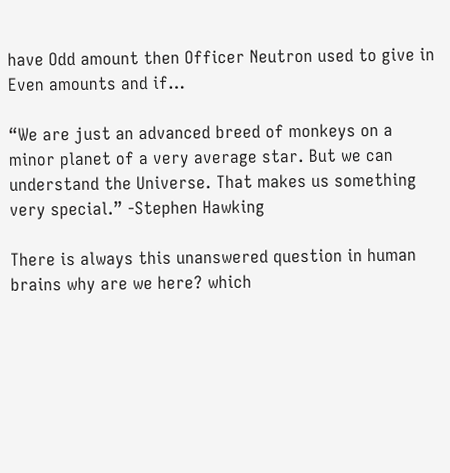have Odd amount then Officer Neutron used to give in Even amounts and if…

“We are just an advanced breed of monkeys on a minor planet of a very average star. But we can understand the Universe. That makes us something very special.” -Stephen Hawking

There is always this unanswered question in human brains why are we here? which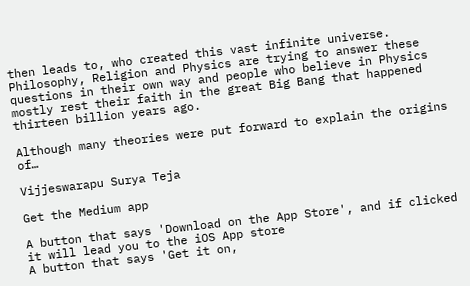then leads to, who created this vast infinite universe. Philosophy, Religion and Physics are trying to answer these questions in their own way and people who believe in Physics mostly rest their faith in the great Big Bang that happened thirteen billion years ago.

Although many theories were put forward to explain the origins of…

Vijjeswarapu Surya Teja

Get the Medium app

A button that says 'Download on the App Store', and if clicked it will lead you to the iOS App store
A button that says 'Get it on,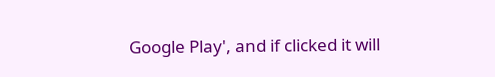Google Play', and if clicked it will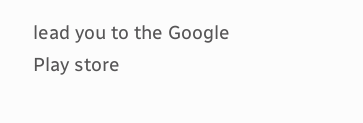lead you to the Google Play store